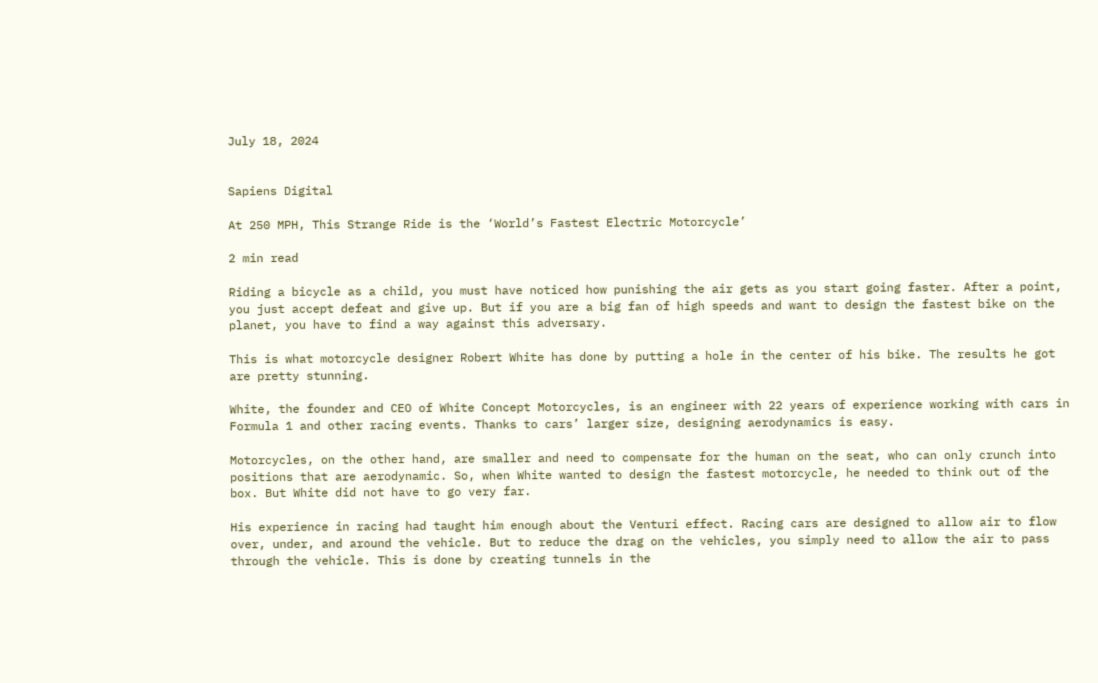July 18, 2024


Sapiens Digital

At 250 MPH, This Strange Ride is the ‘World’s Fastest Electric Motorcycle’

2 min read

Riding a bicycle as a child, you must have noticed how punishing the air gets as you start going faster. After a point, you just accept defeat and give up. But if you are a big fan of high speeds and want to design the fastest bike on the planet, you have to find a way against this adversary.

This is what motorcycle designer Robert White has done by putting a hole in the center of his bike. The results he got are pretty stunning.

White, the founder and CEO of White Concept Motorcycles, is an engineer with 22 years of experience working with cars in Formula 1 and other racing events. Thanks to cars’ larger size, designing aerodynamics is easy.

Motorcycles, on the other hand, are smaller and need to compensate for the human on the seat, who can only crunch into positions that are aerodynamic. So, when White wanted to design the fastest motorcycle, he needed to think out of the box. But White did not have to go very far.

His experience in racing had taught him enough about the Venturi effect. Racing cars are designed to allow air to flow over, under, and around the vehicle. But to reduce the drag on the vehicles, you simply need to allow the air to pass through the vehicle. This is done by creating tunnels in the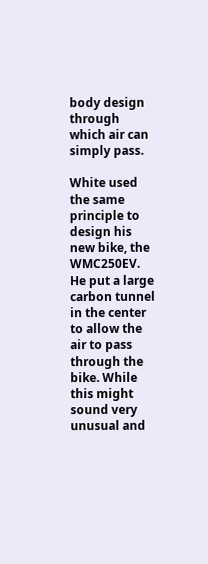body design through which air can simply pass.

White used the same principle to design his new bike, the WMC250EV. He put a large carbon tunnel in the center to allow the air to pass through the bike. While this might sound very unusual and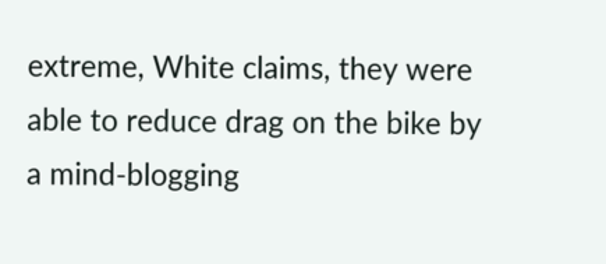extreme, White claims, they were able to reduce drag on the bike by a mind-blogging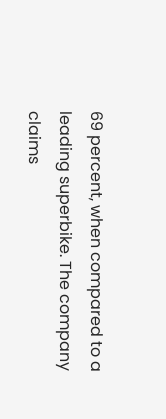69 percent, when compared to a leading superbike. The company claims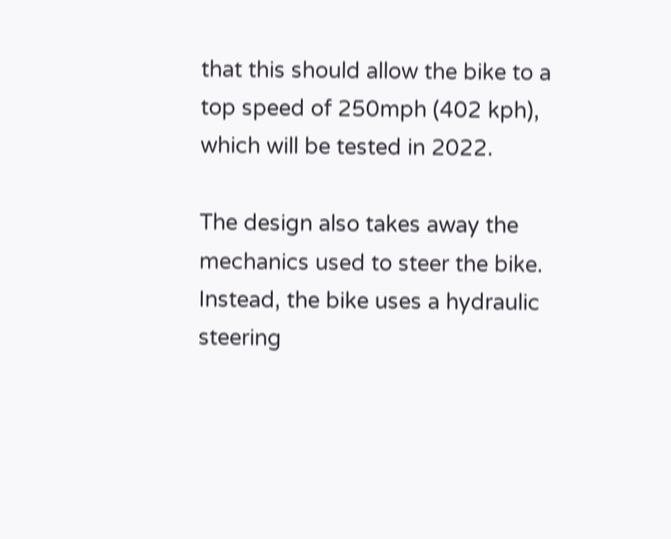that this should allow the bike to a top speed of 250mph (402 kph), which will be tested in 2022.

The design also takes away the mechanics used to steer the bike. Instead, the bike uses a hydraulic steering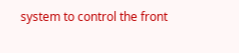system to control the front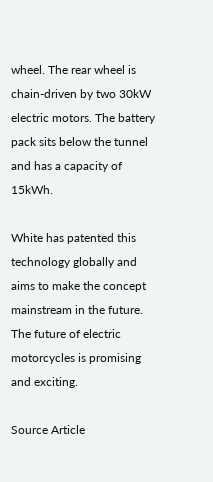wheel. The rear wheel is chain-driven by two 30kW electric motors. The battery pack sits below the tunnel and has a capacity of 15kWh.

White has patented this technology globally and aims to make the concept mainstream in the future. The future of electric motorcycles is promising and exciting.

Source Article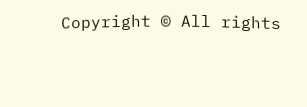Copyright © All rights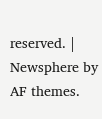reserved. | Newsphere by AF themes.